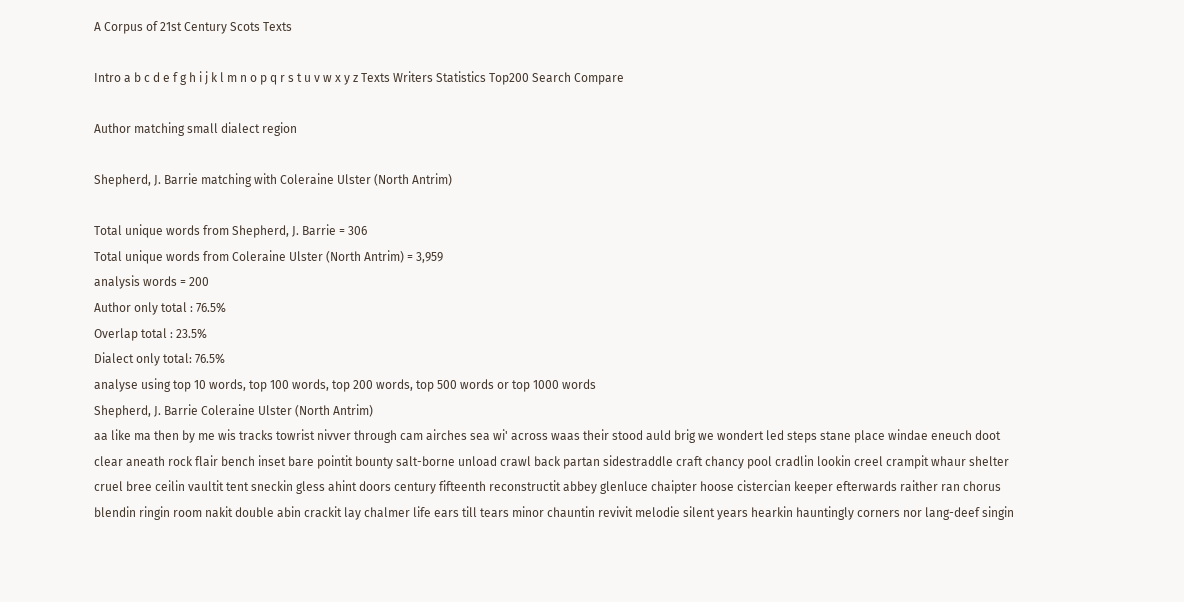A Corpus of 21st Century Scots Texts

Intro a b c d e f g h i j k l m n o p q r s t u v w x y z Texts Writers Statistics Top200 Search Compare

Author matching small dialect region

Shepherd, J. Barrie matching with Coleraine Ulster (North Antrim)

Total unique words from Shepherd, J. Barrie = 306
Total unique words from Coleraine Ulster (North Antrim) = 3,959
analysis words = 200
Author only total : 76.5%
Overlap total : 23.5%
Dialect only total: 76.5%
analyse using top 10 words, top 100 words, top 200 words, top 500 words or top 1000 words
Shepherd, J. Barrie Coleraine Ulster (North Antrim)
aa like ma then by me wis tracks towrist nivver through cam airches sea wi' across waas their stood auld brig we wondert led steps stane place windae eneuch doot clear aneath rock flair bench inset bare pointit bounty salt-borne unload crawl back partan sidestraddle craft chancy pool cradlin lookin creel crampit whaur shelter cruel bree ceilin vaultit tent sneckin gless ahint doors century fifteenth reconstructit abbey glenluce chaipter hoose cistercian keeper efterwards raither ran chorus blendin ringin room nakit double abin crackit lay chalmer life ears till tears minor chauntin revivit melodie silent years hearkin hauntingly corners nor lang-deef singin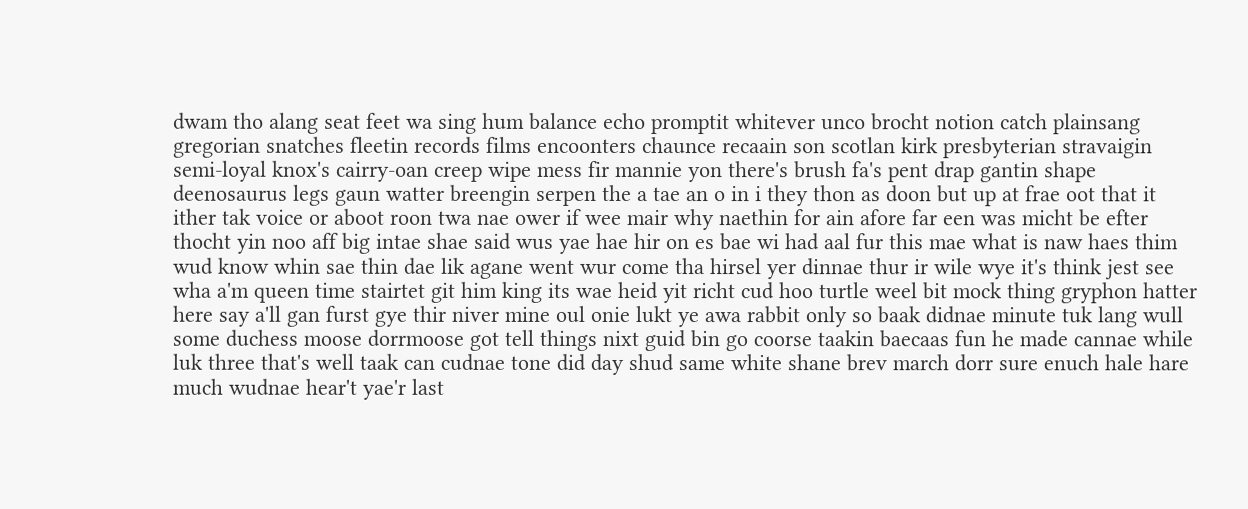dwam tho alang seat feet wa sing hum balance echo promptit whitever unco brocht notion catch plainsang gregorian snatches fleetin records films encoonters chaunce recaain son scotlan kirk presbyterian stravaigin semi-loyal knox's cairry-oan creep wipe mess fir mannie yon there's brush fa's pent drap gantin shape deenosaurus legs gaun watter breengin serpen the a tae an o in i they thon as doon but up at frae oot that it ither tak voice or aboot roon twa nae ower if wee mair why naethin for ain afore far een was micht be efter thocht yin noo aff big intae shae said wus yae hae hir on es bae wi had aal fur this mae what is naw haes thim wud know whin sae thin dae lik agane went wur come tha hirsel yer dinnae thur ir wile wye it's think jest see wha a'm queen time stairtet git him king its wae heid yit richt cud hoo turtle weel bit mock thing gryphon hatter here say a'll gan furst gye thir niver mine oul onie lukt ye awa rabbit only so baak didnae minute tuk lang wull some duchess moose dorrmoose got tell things nixt guid bin go coorse taakin baecaas fun he made cannae while luk three that's well taak can cudnae tone did day shud same white shane brev march dorr sure enuch hale hare much wudnae hear't yae'r last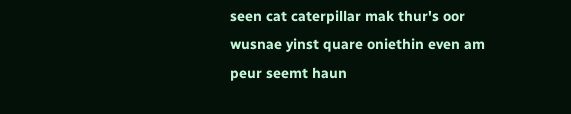seen cat caterpillar mak thur's oor wusnae yinst quare oniethin even am peur seemt haun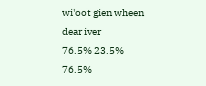wi'oot gien wheen dear iver
76.5% 23.5% 76.5%